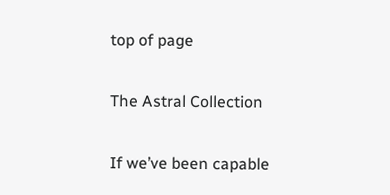top of page

The Astral Collection

If we’ve been capable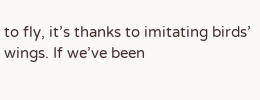to fly, it’s thanks to imitating birds’ wings. If we’ve been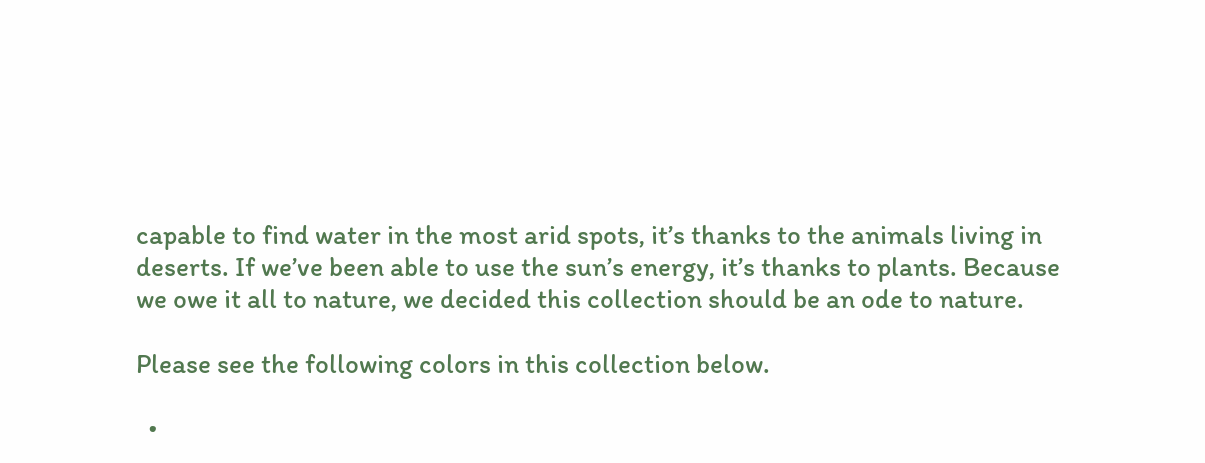capable to find water in the most arid spots, it’s thanks to the animals living in deserts. If we’ve been able to use the sun’s energy, it’s thanks to plants. Because we owe it all to nature, we decided this collection should be an ode to nature.

Please see the following colors in this collection below.

  •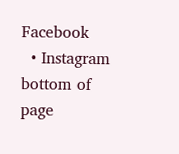Facebook
  • Instagram
bottom of page